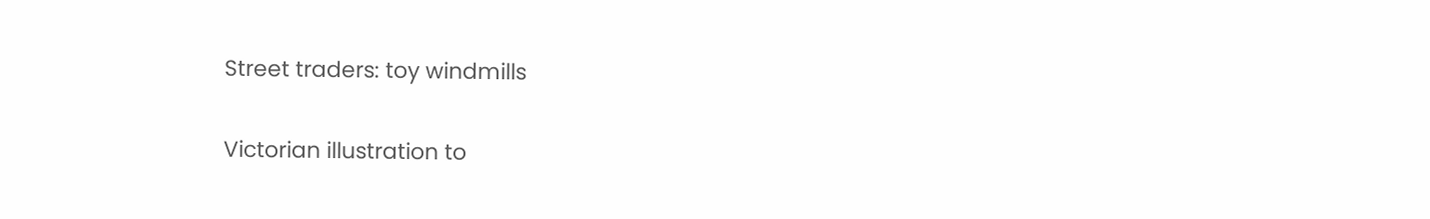Street traders: toy windmills

Victorian illustration to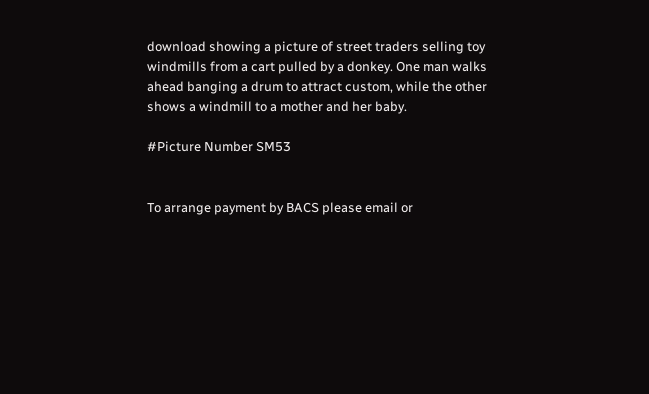download showing a picture of street traders selling toy windmills from a cart pulled by a donkey. One man walks ahead banging a drum to attract custom, while the other shows a windmill to a mother and her baby.

#Picture Number SM53


To arrange payment by BACS please email or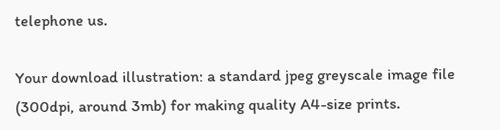telephone us.

Your download illustration: a standard jpeg greyscale image file (300dpi, around 3mb) for making quality A4-size prints.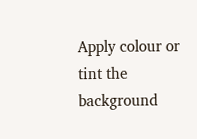Apply colour or tint the background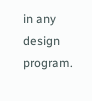in any design program.